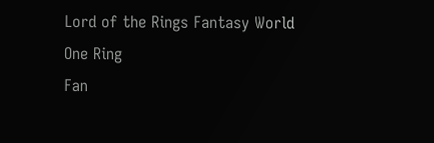Lord of the Rings Fantasy World
One Ring
Fan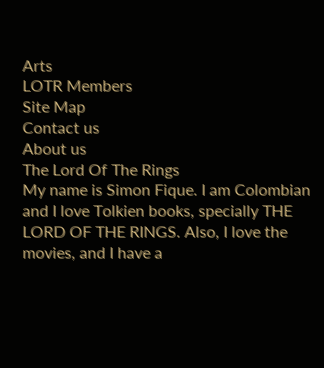Arts
LOTR Members
Site Map
Contact us
About us
The Lord Of The Rings
My name is Simon Fique. I am Colombian and I love Tolkien books, specially THE LORD OF THE RINGS. Also, I love the movies, and I have a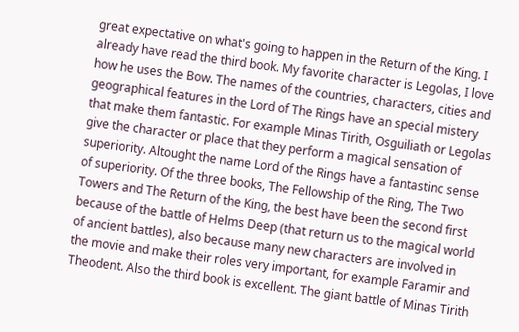great expectative on what's going to happen in the Return of the King. I already have read the third book. My favorite character is Legolas, I love how he uses the Bow. The names of the countries, characters, cities and geographical features in the Lord of The Rings have an special mistery that make them fantastic. For example Minas Tirith, Osguiliath or Legolas give the character or place that they perform a magical sensation of superiority. Altought the name Lord of the Rings have a fantastinc sense of superiority. Of the three books, The Fellowship of the Ring, The Two Towers and The Return of the King, the best have been the second first because of the battle of Helms Deep (that return us to the magical world of ancient battles), also because many new characters are involved in the movie and make their roles very important, for example Faramir and Theodent. Also the third book is excellent. The giant battle of Minas Tirith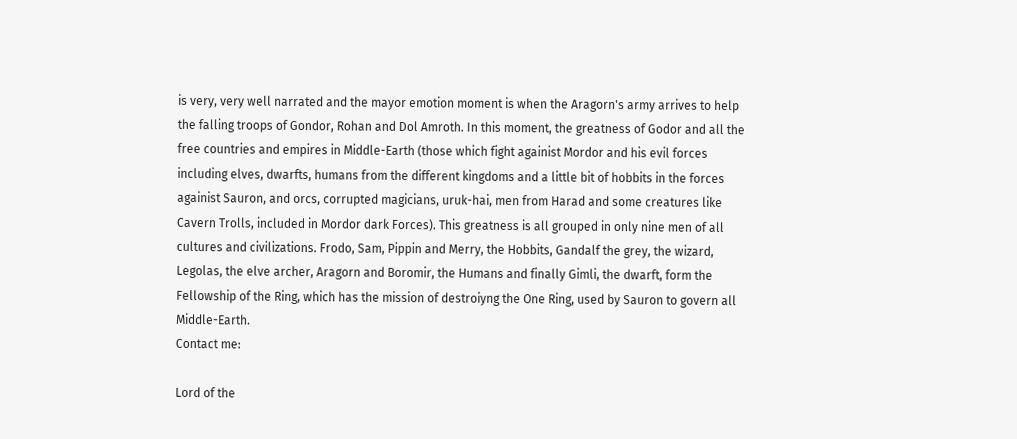is very, very well narrated and the mayor emotion moment is when the Aragorn's army arrives to help the falling troops of Gondor, Rohan and Dol Amroth. In this moment, the greatness of Godor and all the free countries and empires in Middle-Earth (those which fight againist Mordor and his evil forces including elves, dwarfts, humans from the different kingdoms and a little bit of hobbits in the forces againist Sauron, and orcs, corrupted magicians, uruk-hai, men from Harad and some creatures like Cavern Trolls, included in Mordor dark Forces). This greatness is all grouped in only nine men of all cultures and civilizations. Frodo, Sam, Pippin and Merry, the Hobbits, Gandalf the grey, the wizard, Legolas, the elve archer, Aragorn and Boromir, the Humans and finally Gimli, the dwarft, form the Fellowship of the Ring, which has the mission of destroiyng the One Ring, used by Sauron to govern all Middle-Earth.
Contact me:

Lord of the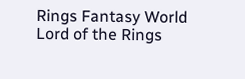Rings Fantasy World
Lord of the Rings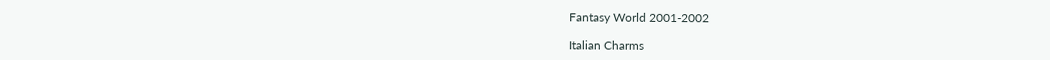Fantasy World 2001-2002

Italian Charms